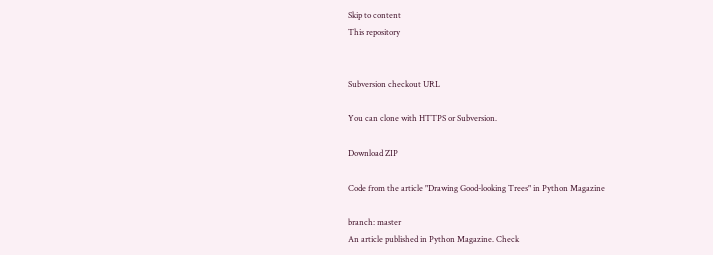Skip to content
This repository


Subversion checkout URL

You can clone with HTTPS or Subversion.

Download ZIP

Code from the article "Drawing Good-looking Trees" in Python Magazine

branch: master
An article published in Python Magazine. Check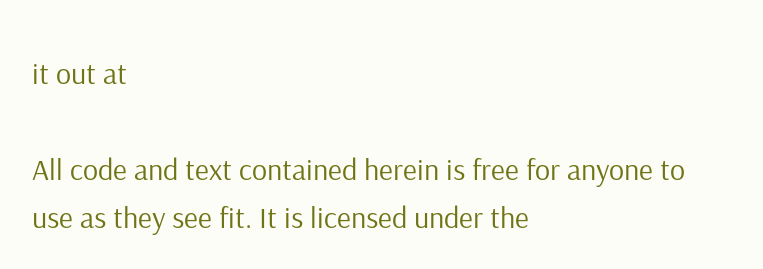it out at

All code and text contained herein is free for anyone to use as they see fit. It is licensed under the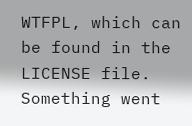WTFPL, which can be found in the LICENSE file.
Something went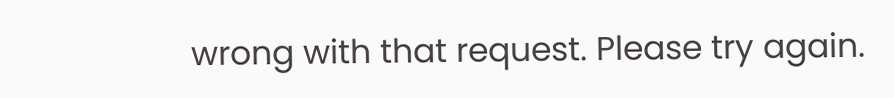wrong with that request. Please try again.